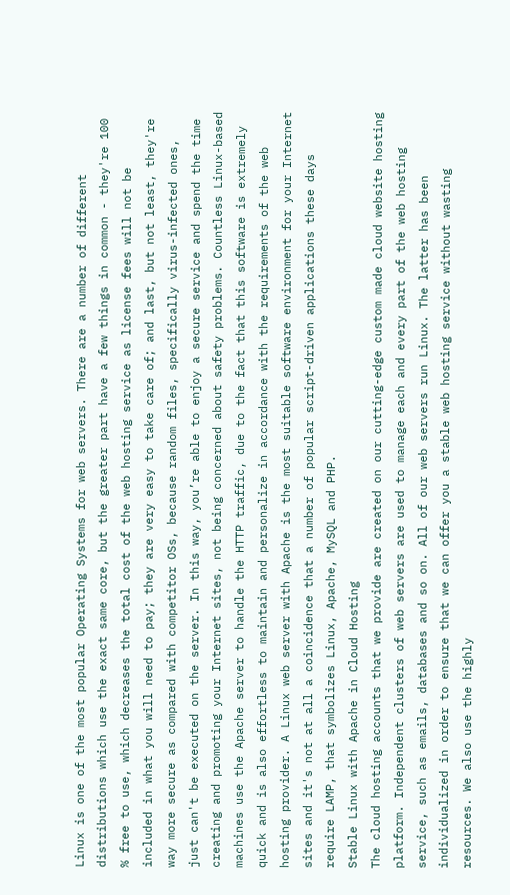Linux is one of the most popular Operating Systems for web servers. There are a number of different distributions which use the exact same core, but the greater part have a few things in common - they're 100 % free to use, which decreases the total cost of the web hosting service as license fees will not be included in what you will need to pay; they are very easy to take care of; and last, but not least, they're way more secure as compared with competitor OSs, because random files, specifically virus-infected ones, just can't be executed on the server. In this way, you’re able to enjoy a secure service and spend the time creating and promoting your Internet sites, not being concerned about safety problems. Countless Linux-based machines use the Apache server to handle the HTTP traffic, due to the fact that this software is extremely quick and is also effortless to maintain and personalize in accordance with the requirements of the web hosting provider. A Linux web server with Apache is the most suitable software environment for your Internet sites and it's not at all a coincidence that a number of popular script-driven applications these days require LAMP, that symbolizes Linux, Apache, MySQL and PHP.
Stable Linux with Apache in Cloud Hosting
The cloud hosting accounts that we provide are created on our cutting-edge custom made cloud website hosting platform. Independent clusters of web servers are used to manage each and every part of the web hosting service, such as emails, databases and so on. All of our web servers run Linux. The latter has been individualized in order to ensure that we can offer you a stable web hosting service without wasting resources. We also use the highly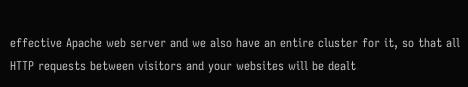effective Apache web server and we also have an entire cluster for it, so that all HTTP requests between visitors and your websites will be dealt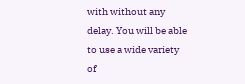with without any delay. You will be able to use a wide variety of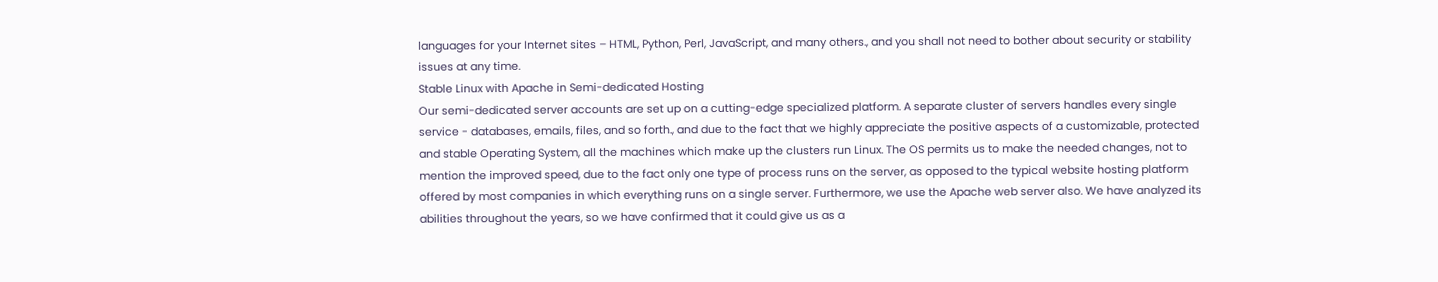languages for your Internet sites – HTML, Python, Perl, JavaScript, and many others., and you shall not need to bother about security or stability issues at any time.
Stable Linux with Apache in Semi-dedicated Hosting
Our semi-dedicated server accounts are set up on a cutting-edge specialized platform. A separate cluster of servers handles every single service - databases, emails, files, and so forth., and due to the fact that we highly appreciate the positive aspects of a customizable, protected and stable Operating System, all the machines which make up the clusters run Linux. The OS permits us to make the needed changes, not to mention the improved speed, due to the fact only one type of process runs on the server, as opposed to the typical website hosting platform offered by most companies in which everything runs on a single server. Furthermore, we use the Apache web server also. We have analyzed its abilities throughout the years, so we have confirmed that it could give us as a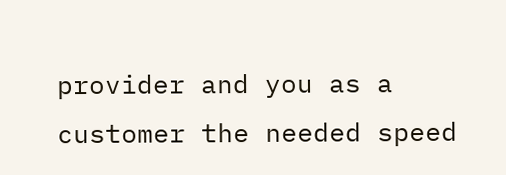provider and you as a customer the needed speed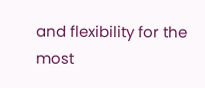and flexibility for the most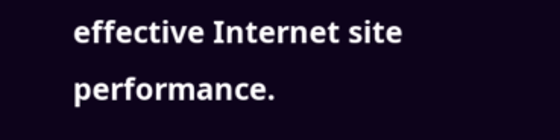effective Internet site performance.